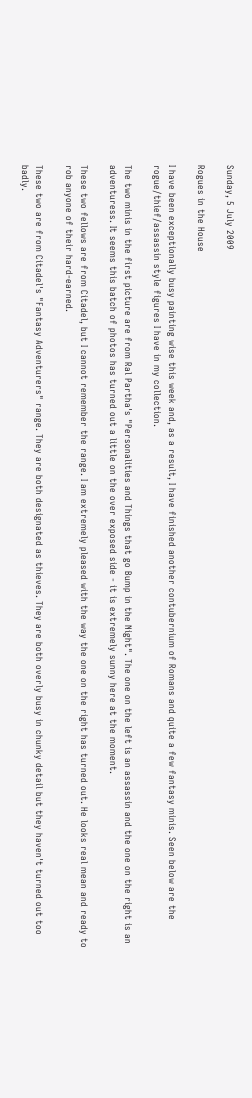Sunday, 5 July 2009

Rogues in the House

I have been exceptionally busy painting wise this week and, as a result, I have finished another contubernium of Romans and quite a few fantasy minis. Seen below are the rogue/thief/assassin style figures I have in my collection.

The two minis in the first picture are from Ral Partha's "Personalities and Things that go Bump in the Night". The one on the left is an assassin and the one on the right is an adventuress. It seems this batch of photos has turned out a little on the over exposed side - it is extremely sunny here at the moment.

These two fellows are from Citadel, but I cannot remember the range. I am extremely pleased with the way the one on the right has turned out. He looks real mean and ready to rob anyone of their hard-earned.

These two are from Citadel's "Fantasy Adventurers" range. They are both designated as thieves. They are both overly busy in chunky detail but they haven't turned out too badly.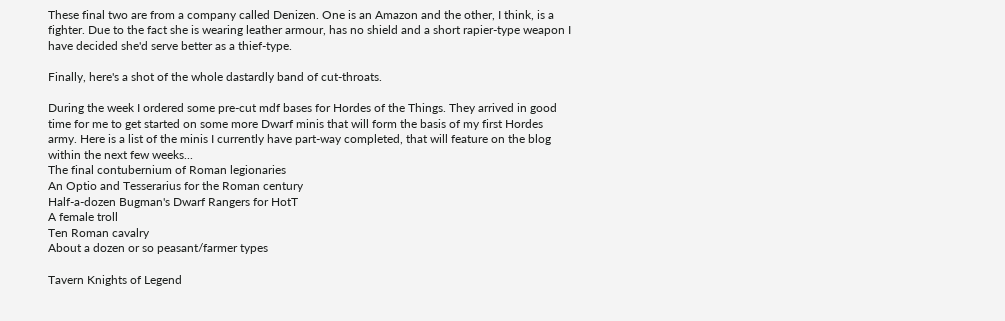These final two are from a company called Denizen. One is an Amazon and the other, I think, is a fighter. Due to the fact she is wearing leather armour, has no shield and a short rapier-type weapon I have decided she'd serve better as a thief-type.

Finally, here's a shot of the whole dastardly band of cut-throats.

During the week I ordered some pre-cut mdf bases for Hordes of the Things. They arrived in good time for me to get started on some more Dwarf minis that will form the basis of my first Hordes army. Here is a list of the minis I currently have part-way completed, that will feature on the blog within the next few weeks...
The final contubernium of Roman legionaries
An Optio and Tesserarius for the Roman century
Half-a-dozen Bugman's Dwarf Rangers for HotT
A female troll
Ten Roman cavalry
About a dozen or so peasant/farmer types

Tavern Knights of Legend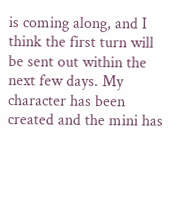is coming along, and I think the first turn will be sent out within the next few days. My character has been created and the mini has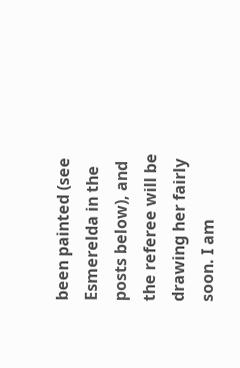been painted (see Esmerelda in the posts below), and the referee will be drawing her fairly soon. I am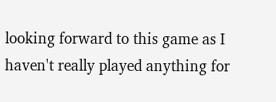looking forward to this game as I haven't really played anything for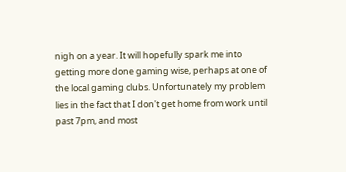nigh on a year. It will hopefully spark me into getting more done gaming wise, perhaps at one of the local gaming clubs. Unfortunately my problem lies in the fact that I don't get home from work until past 7pm, and most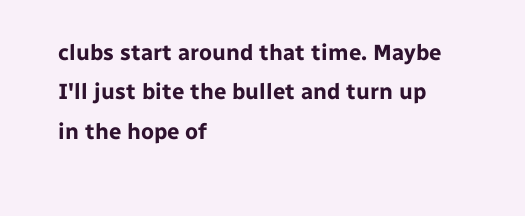clubs start around that time. Maybe I'll just bite the bullet and turn up in the hope of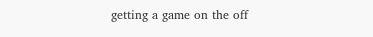getting a game on the off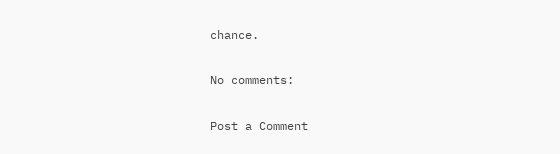chance.

No comments:

Post a Comment